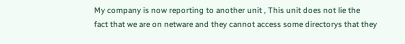My company is now reporting to another unit , This unit does not lie the
fact that we are on netware and they cannot access some directorys that they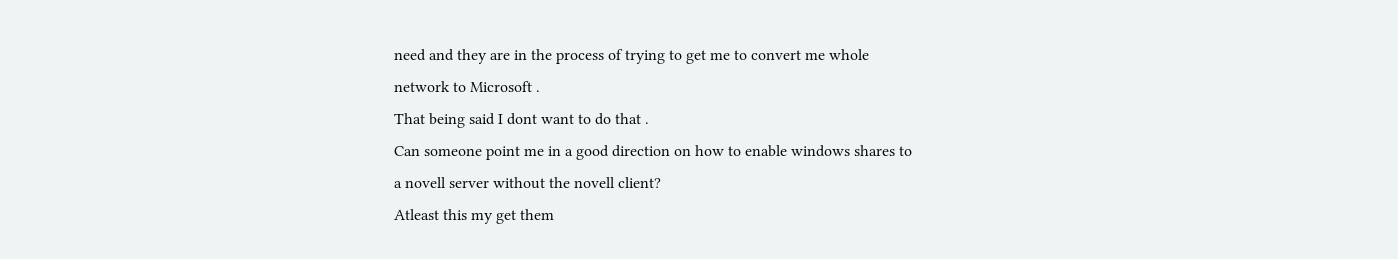need and they are in the process of trying to get me to convert me whole
network to Microsoft .
That being said I dont want to do that .
Can someone point me in a good direction on how to enable windows shares to
a novell server without the novell client?
Atleast this my get them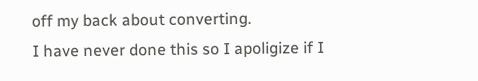off my back about converting.
I have never done this so I apoligize if I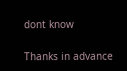dont know

Thanks in advance